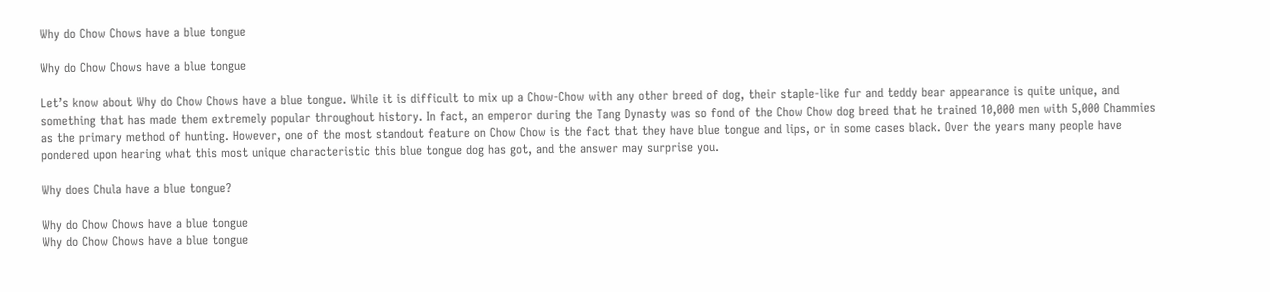Why do Chow Chows have a blue tongue

Why do Chow Chows have a blue tongue

Let’s know about Why do Chow Chows have a blue tongue. While it is difficult to mix up a Chow-Chow with any other breed of dog, their staple-like fur and teddy bear appearance is quite unique, and something that has made them extremely popular throughout history. In fact, an emperor during the Tang Dynasty was so fond of the Chow Chow dog breed that he trained 10,000 men with 5,000 Chammies as the primary method of hunting. However, one of the most standout feature on Chow Chow is the fact that they have blue tongue and lips, or in some cases black. Over the years many people have pondered upon hearing what this most unique characteristic this blue tongue dog has got, and the answer may surprise you.

Why does Chula have a blue tongue?

Why do Chow Chows have a blue tongue
Why do Chow Chows have a blue tongue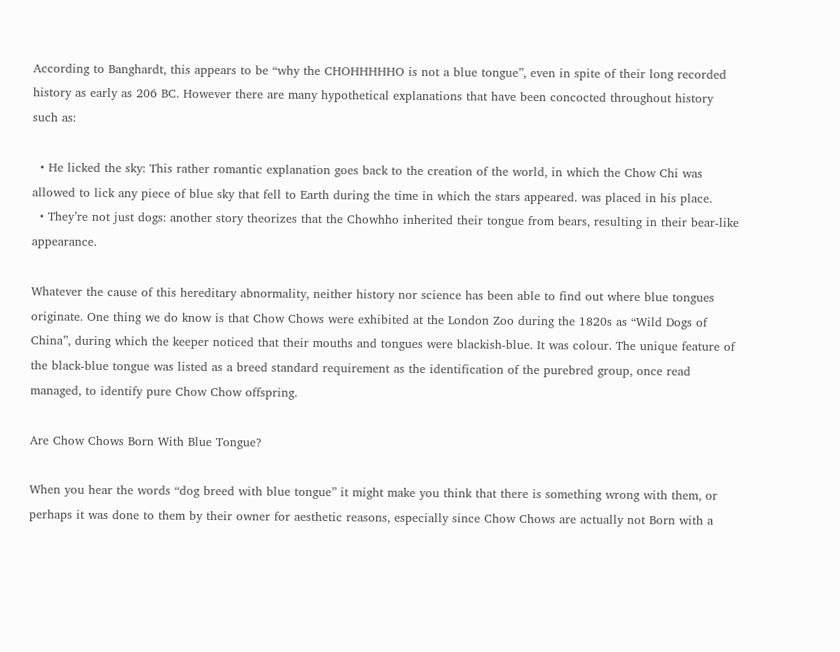According to Banghardt, this appears to be “why the CHOHHHHHO is not a blue tongue”, even in spite of their long recorded history as early as 206 BC. However there are many hypothetical explanations that have been concocted throughout history such as:

  • He licked the sky: This rather romantic explanation goes back to the creation of the world, in which the Chow Chi was allowed to lick any piece of blue sky that fell to Earth during the time in which the stars appeared. was placed in his place.
  • They’re not just dogs: another story theorizes that the Chowhho inherited their tongue from bears, resulting in their bear-like appearance.

Whatever the cause of this hereditary abnormality, neither history nor science has been able to find out where blue tongues originate. One thing we do know is that Chow Chows were exhibited at the London Zoo during the 1820s as “Wild Dogs of China”, during which the keeper noticed that their mouths and tongues were blackish-blue. It was colour. The unique feature of the black-blue tongue was listed as a breed standard requirement as the identification of the purebred group, once read managed, to identify pure Chow Chow offspring.

Are Chow Chows Born With Blue Tongue?

When you hear the words “dog breed with blue tongue” it might make you think that there is something wrong with them, or perhaps it was done to them by their owner for aesthetic reasons, especially since Chow Chows are actually not Born with a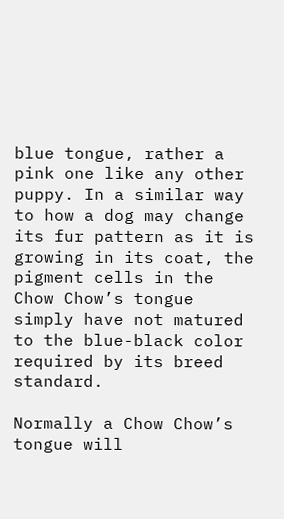blue tongue, rather a pink one like any other puppy. In a similar way to how a dog may change its fur pattern as it is growing in its coat, the pigment cells in the Chow Chow’s tongue simply have not matured to the blue-black color required by its breed standard.

Normally a Chow Chow’s tongue will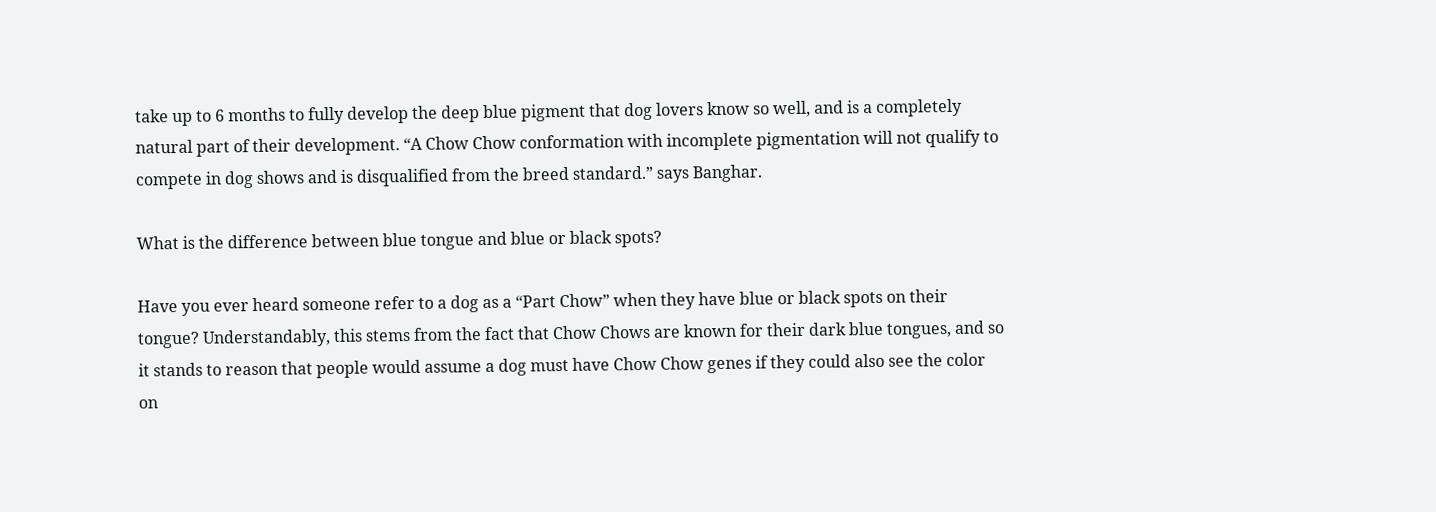take up to 6 months to fully develop the deep blue pigment that dog lovers know so well, and is a completely natural part of their development. “A Chow Chow conformation with incomplete pigmentation will not qualify to compete in dog shows and is disqualified from the breed standard.” says Banghar.

What is the difference between blue tongue and blue or black spots?

Have you ever heard someone refer to a dog as a “Part Chow” when they have blue or black spots on their tongue? Understandably, this stems from the fact that Chow Chows are known for their dark blue tongues, and so it stands to reason that people would assume a dog must have Chow Chow genes if they could also see the color on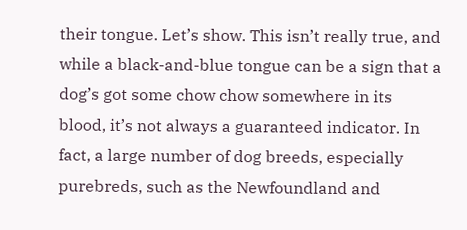their tongue. Let’s show. This isn’t really true, and while a black-and-blue tongue can be a sign that a dog’s got some chow chow somewhere in its blood, it’s not always a guaranteed indicator. In fact, a large number of dog breeds, especially purebreds, such as the Newfoundland and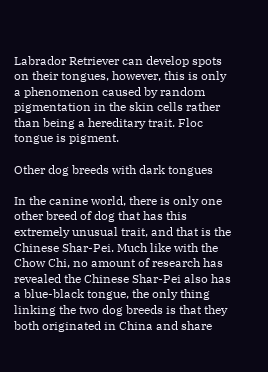Labrador Retriever can develop spots on their tongues, however, this is only a phenomenon caused by random pigmentation in the skin cells rather than being a hereditary trait. Floc tongue is pigment.

Other dog breeds with dark tongues

In the canine world, there is only one other breed of dog that has this extremely unusual trait, and that is the Chinese Shar-Pei. Much like with the Chow Chi, no amount of research has revealed the Chinese Shar-Pei also has a blue-black tongue, the only thing linking the two dog breeds is that they both originated in China and share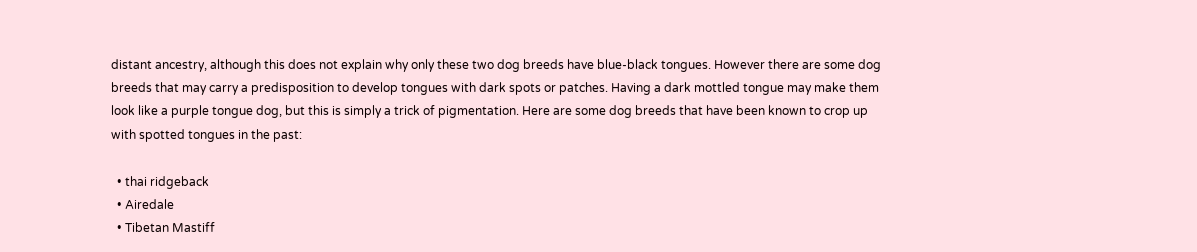distant ancestry, although this does not explain why only these two dog breeds have blue-black tongues. However there are some dog breeds that may carry a predisposition to develop tongues with dark spots or patches. Having a dark mottled tongue may make them look like a purple tongue dog, but this is simply a trick of pigmentation. Here are some dog breeds that have been known to crop up with spotted tongues in the past:

  • thai ridgeback
  • Airedale
  • Tibetan Mastiff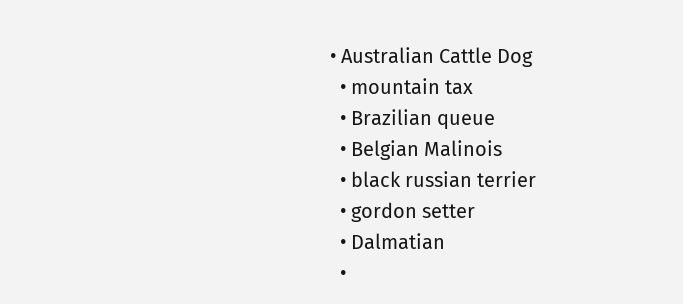• Australian Cattle Dog
  • mountain tax
  • Brazilian queue
  • Belgian Malinois
  • black russian terrier
  • gordon setter
  • Dalmatian
  •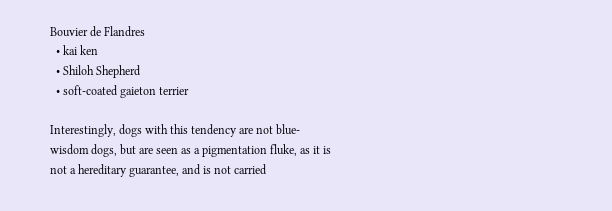Bouvier de Flandres
  • kai ken
  • Shiloh Shepherd
  • soft-coated gaieton terrier

Interestingly, dogs with this tendency are not blue-wisdom dogs, but are seen as a pigmentation fluke, as it is not a hereditary guarantee, and is not carried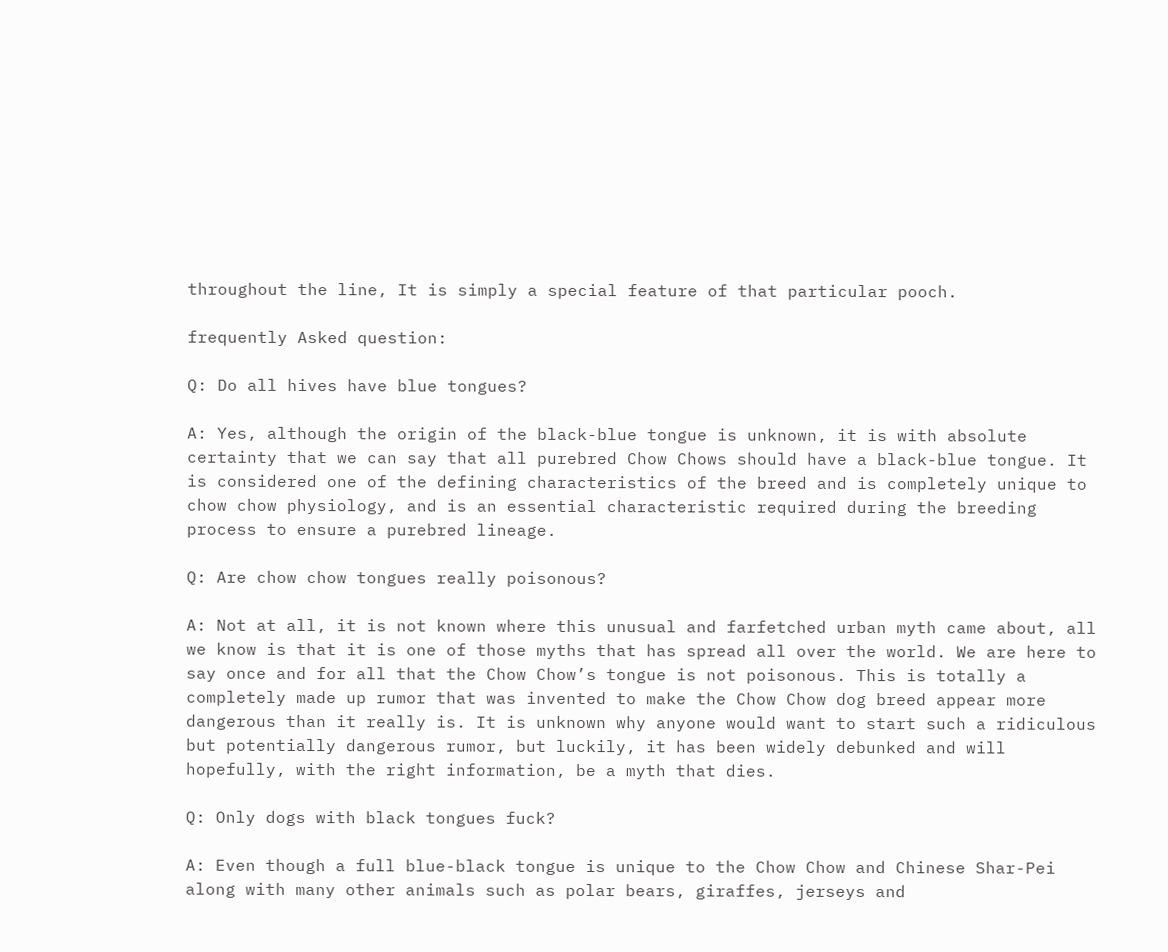throughout the line, It is simply a special feature of that particular pooch.

frequently Asked question:

Q: Do all hives have blue tongues?

A: Yes, although the origin of the black-blue tongue is unknown, it is with absolute certainty that we can say that all purebred Chow Chows should have a black-blue tongue. It is considered one of the defining characteristics of the breed and is completely unique to chow chow physiology, and is an essential characteristic required during the breeding process to ensure a purebred lineage.

Q: Are chow chow tongues really poisonous?

A: Not at all, it is not known where this unusual and farfetched urban myth came about, all we know is that it is one of those myths that has spread all over the world. We are here to say once and for all that the Chow Chow’s tongue is not poisonous. This is totally a completely made up rumor that was invented to make the Chow Chow dog breed appear more dangerous than it really is. It is unknown why anyone would want to start such a ridiculous but potentially dangerous rumor, but luckily, it has been widely debunked and will hopefully, with the right information, be a myth that dies.

Q: Only dogs with black tongues fuck?

A: Even though a full blue-black tongue is unique to the Chow Chow and Chinese Shar-Pei along with many other animals such as polar bears, giraffes, jerseys and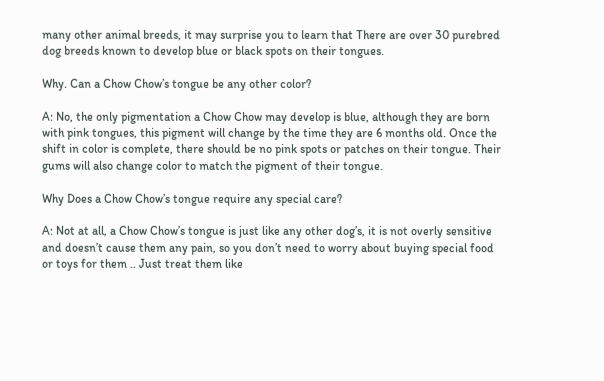many other animal breeds, it may surprise you to learn that There are over 30 purebred dog breeds known to develop blue or black spots on their tongues.

Why. Can a Chow Chow’s tongue be any other color?

A: No, the only pigmentation a Chow Chow may develop is blue, although they are born with pink tongues, this pigment will change by the time they are 6 months old. Once the shift in color is complete, there should be no pink spots or patches on their tongue. Their gums will also change color to match the pigment of their tongue.

Why Does a Chow Chow’s tongue require any special care?

A: Not at all, a Chow Chow’s tongue is just like any other dog’s, it is not overly sensitive and doesn’t cause them any pain, so you don’t need to worry about buying special food or toys for them .. Just treat them like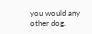you would any other dog.